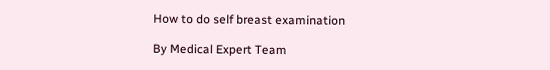How to do self breast examination

By Medical Expert Team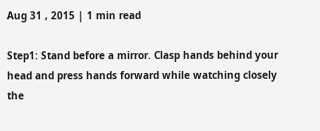Aug 31 , 2015 | 1 min read

Step1: Stand before a mirror. Clasp hands behind your head and press hands forward while watching closely the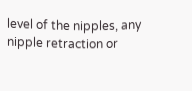level of the nipples, any nipple retraction or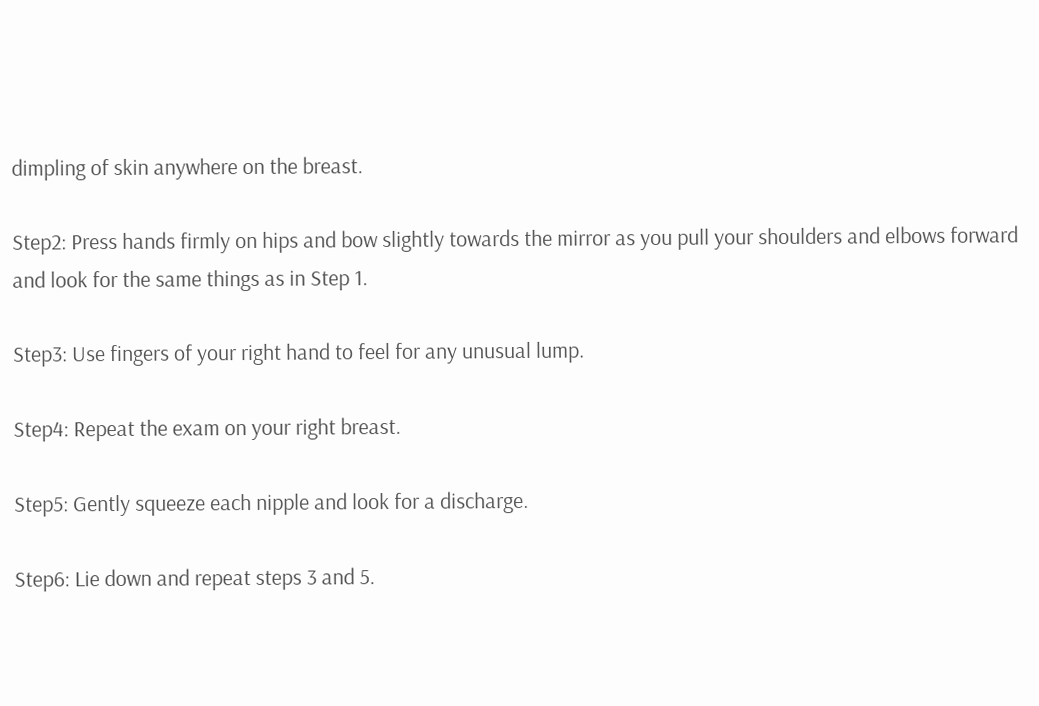dimpling of skin anywhere on the breast.

Step2: Press hands firmly on hips and bow slightly towards the mirror as you pull your shoulders and elbows forward and look for the same things as in Step 1.

Step3: Use fingers of your right hand to feel for any unusual lump.

Step4: Repeat the exam on your right breast.

Step5: Gently squeeze each nipple and look for a discharge.

Step6: Lie down and repeat steps 3 and 5.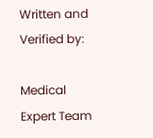Written and Verified by:

Medical Expert Team